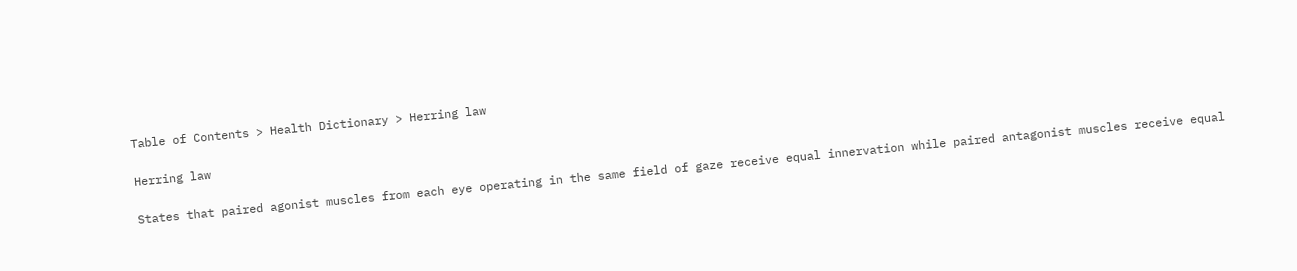Table of Contents > Health Dictionary > Herring law

Herring law

States that paired agonist muscles from each eye operating in the same field of gaze receive equal innervation while paired antagonist muscles receive equal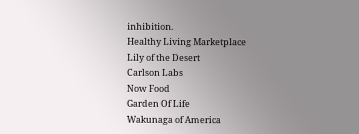inhibition.
Healthy Living Marketplace
Lily of the Desert
Carlson Labs
Now Food
Garden Of Life
Wakunaga of America